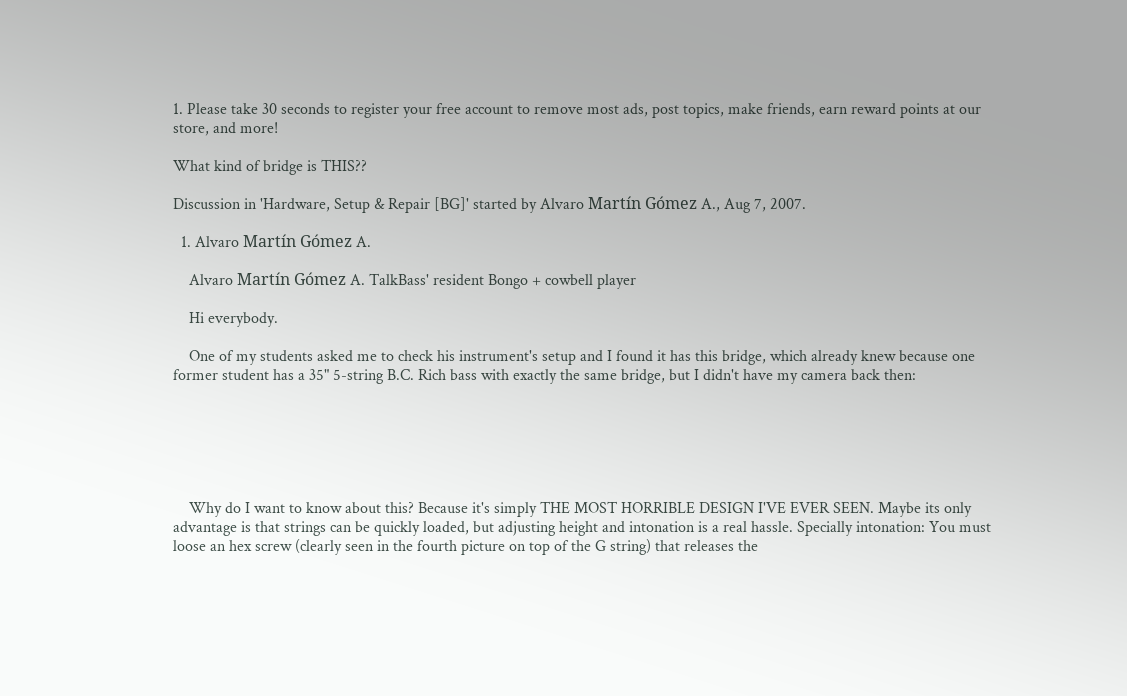1. Please take 30 seconds to register your free account to remove most ads, post topics, make friends, earn reward points at our store, and more!

What kind of bridge is THIS??

Discussion in 'Hardware, Setup & Repair [BG]' started by Alvaro Martín Gómez A., Aug 7, 2007.

  1. Alvaro Martín Gómez A.

    Alvaro Martín Gómez A. TalkBass' resident Bongo + cowbell player

    Hi everybody.

    One of my students asked me to check his instrument's setup and I found it has this bridge, which already knew because one former student has a 35" 5-string B.C. Rich bass with exactly the same bridge, but I didn't have my camera back then:






    Why do I want to know about this? Because it's simply THE MOST HORRIBLE DESIGN I'VE EVER SEEN. Maybe its only advantage is that strings can be quickly loaded, but adjusting height and intonation is a real hassle. Specially intonation: You must loose an hex screw (clearly seen in the fourth picture on top of the G string) that releases the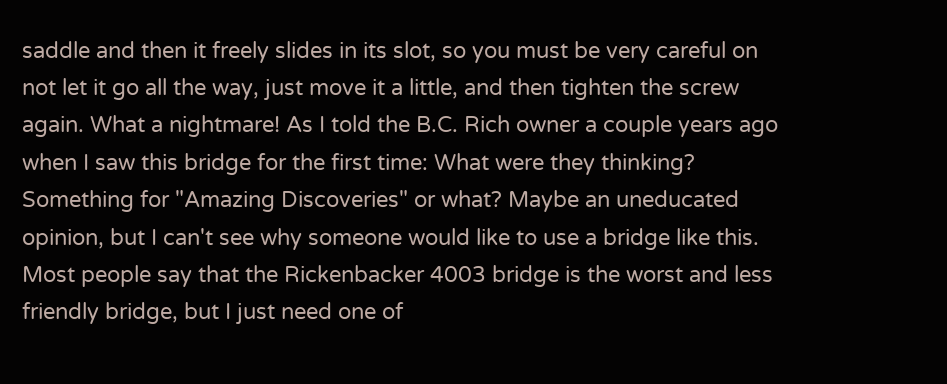saddle and then it freely slides in its slot, so you must be very careful on not let it go all the way, just move it a little, and then tighten the screw again. What a nightmare! As I told the B.C. Rich owner a couple years ago when I saw this bridge for the first time: What were they thinking? Something for "Amazing Discoveries" or what? Maybe an uneducated opinion, but I can't see why someone would like to use a bridge like this. Most people say that the Rickenbacker 4003 bridge is the worst and less friendly bridge, but I just need one of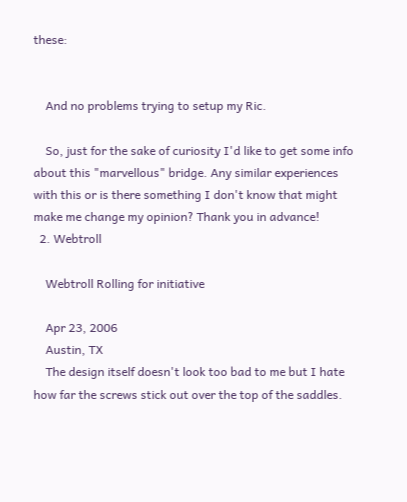these:


    And no problems trying to setup my Ric.

    So, just for the sake of curiosity I'd like to get some info about this "marvellous" bridge. Any similar experiences with this or is there something I don't know that might make me change my opinion? Thank you in advance!
  2. Webtroll

    Webtroll Rolling for initiative

    Apr 23, 2006
    Austin, TX
    The design itself doesn't look too bad to me but I hate how far the screws stick out over the top of the saddles.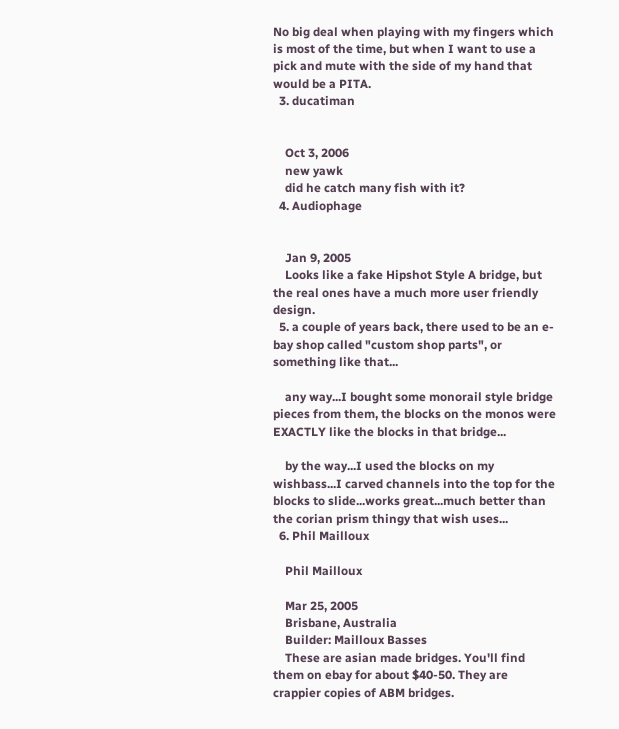No big deal when playing with my fingers which is most of the time, but when I want to use a pick and mute with the side of my hand that would be a PITA.
  3. ducatiman


    Oct 3, 2006
    new yawk
    did he catch many fish with it?
  4. Audiophage


    Jan 9, 2005
    Looks like a fake Hipshot Style A bridge, but the real ones have a much more user friendly design.
  5. a couple of years back, there used to be an e-bay shop called "custom shop parts", or something like that...

    any way...I bought some monorail style bridge pieces from them, the blocks on the monos were EXACTLY like the blocks in that bridge...

    by the way...I used the blocks on my wishbass...I carved channels into the top for the blocks to slide...works great...much better than the corian prism thingy that wish uses...
  6. Phil Mailloux

    Phil Mailloux

    Mar 25, 2005
    Brisbane, Australia
    Builder: Mailloux Basses
    These are asian made bridges. You'll find them on ebay for about $40-50. They are crappier copies of ABM bridges.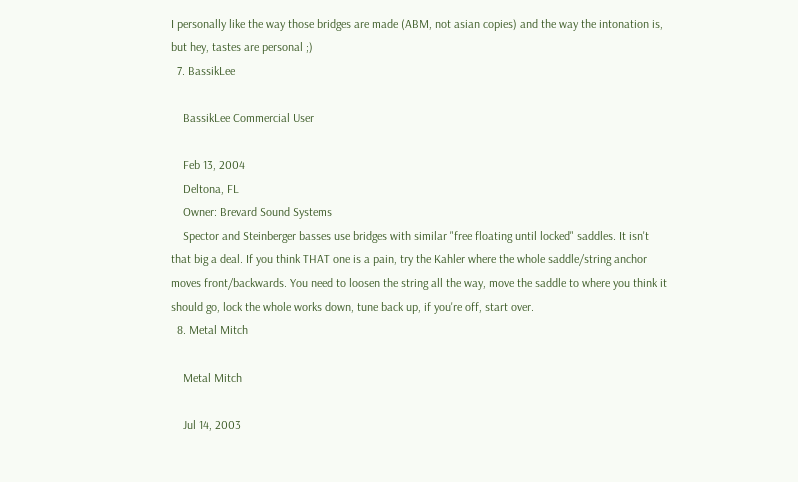I personally like the way those bridges are made (ABM, not asian copies) and the way the intonation is, but hey, tastes are personal ;)
  7. BassikLee

    BassikLee Commercial User

    Feb 13, 2004
    Deltona, FL
    Owner: Brevard Sound Systems
    Spector and Steinberger basses use bridges with similar "free floating until locked" saddles. It isn't that big a deal. If you think THAT one is a pain, try the Kahler where the whole saddle/string anchor moves front/backwards. You need to loosen the string all the way, move the saddle to where you think it should go, lock the whole works down, tune back up, if you're off, start over.
  8. Metal Mitch

    Metal Mitch

    Jul 14, 2003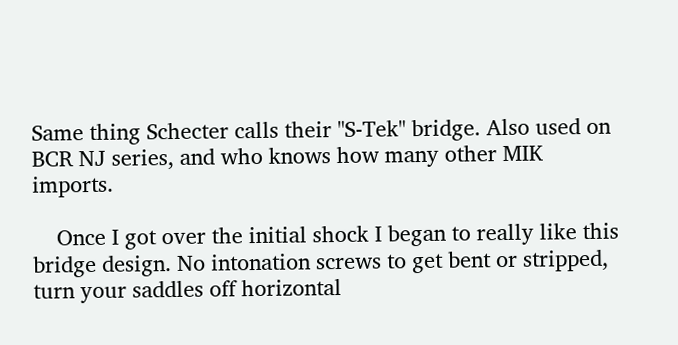Same thing Schecter calls their "S-Tek" bridge. Also used on BCR NJ series, and who knows how many other MIK imports.

    Once I got over the initial shock I began to really like this bridge design. No intonation screws to get bent or stripped, turn your saddles off horizontal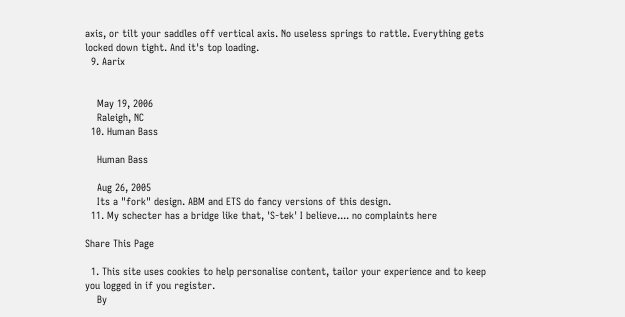axis, or tilt your saddles off vertical axis. No useless springs to rattle. Everything gets locked down tight. And it's top loading.
  9. Aarix


    May 19, 2006
    Raleigh, NC
  10. Human Bass

    Human Bass

    Aug 26, 2005
    Its a "fork" design. ABM and ETS do fancy versions of this design.
  11. My schecter has a bridge like that, 'S-tek' I believe.... no complaints here

Share This Page

  1. This site uses cookies to help personalise content, tailor your experience and to keep you logged in if you register.
    By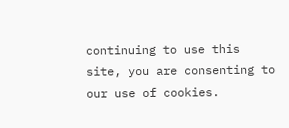continuing to use this site, you are consenting to our use of cookies.